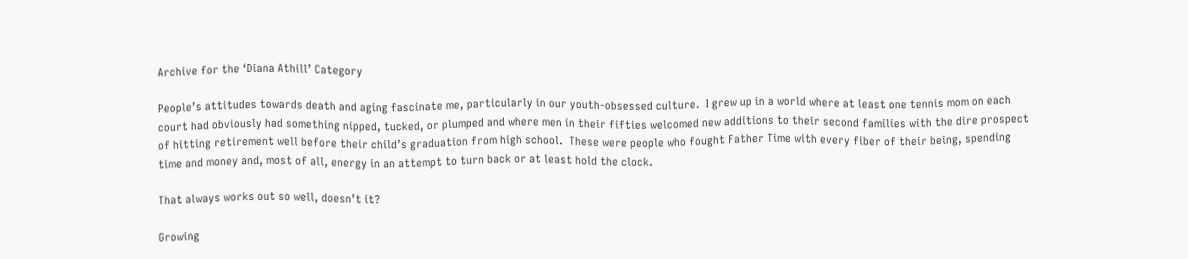Archive for the ‘Diana Athill’ Category

People’s attitudes towards death and aging fascinate me, particularly in our youth-obsessed culture.  I grew up in a world where at least one tennis mom on each court had obviously had something nipped, tucked, or plumped and where men in their fifties welcomed new additions to their second families with the dire prospect of hitting retirement well before their child’s graduation from high school.  These were people who fought Father Time with every fiber of their being, spending time and money and, most of all, energy in an attempt to turn back or at least hold the clock.

That always works out so well, doesn’t it?

Growing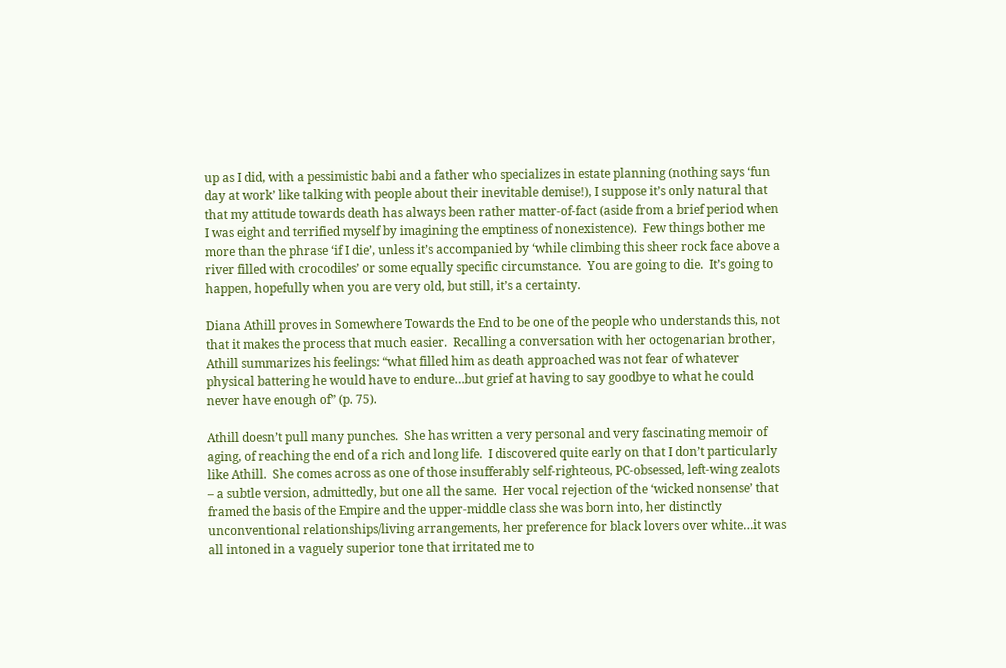up as I did, with a pessimistic babi and a father who specializes in estate planning (nothing says ‘fun day at work’ like talking with people about their inevitable demise!), I suppose it’s only natural that that my attitude towards death has always been rather matter-of-fact (aside from a brief period when I was eight and terrified myself by imagining the emptiness of nonexistence).  Few things bother me more than the phrase ‘if I die’, unless it’s accompanied by ‘while climbing this sheer rock face above a river filled with crocodiles’ or some equally specific circumstance.  You are going to die.  It’s going to happen, hopefully when you are very old, but still, it’s a certainty.

Diana Athill proves in Somewhere Towards the End to be one of the people who understands this, not that it makes the process that much easier.  Recalling a conversation with her octogenarian brother, Athill summarizes his feelings: “what filled him as death approached was not fear of whatever physical battering he would have to endure…but grief at having to say goodbye to what he could never have enough of” (p. 75).

Athill doesn’t pull many punches.  She has written a very personal and very fascinating memoir of aging, of reaching the end of a rich and long life.  I discovered quite early on that I don’t particularly like Athill.  She comes across as one of those insufferably self-righteous, PC-obsessed, left-wing zealots – a subtle version, admittedly, but one all the same.  Her vocal rejection of the ‘wicked nonsense’ that framed the basis of the Empire and the upper-middle class she was born into, her distinctly unconventional relationships/living arrangements, her preference for black lovers over white…it was all intoned in a vaguely superior tone that irritated me to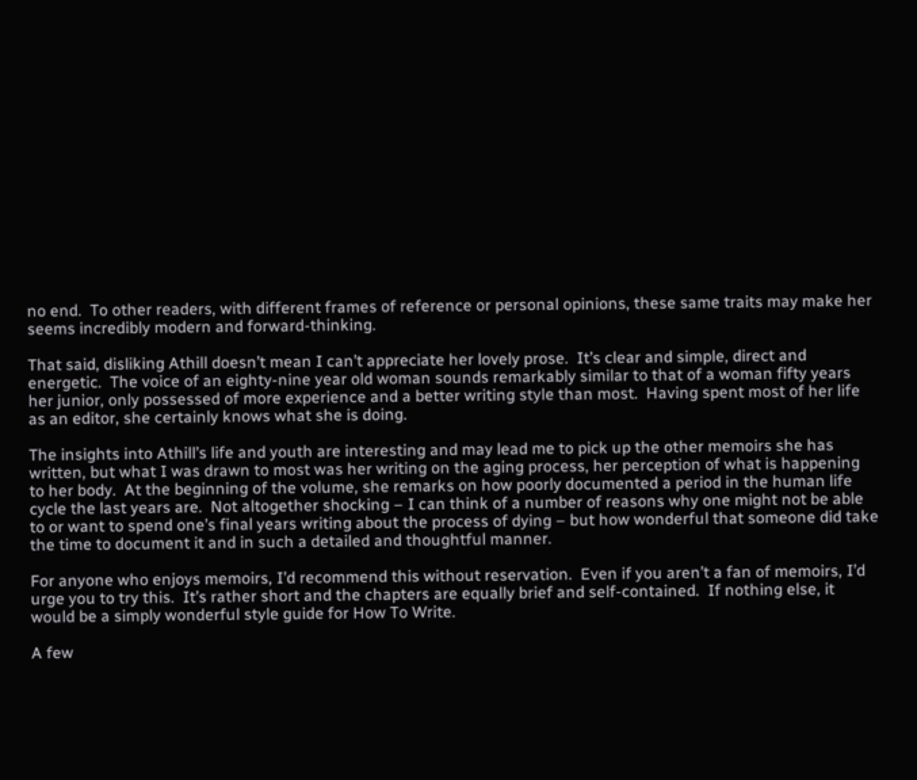no end.  To other readers, with different frames of reference or personal opinions, these same traits may make her seems incredibly modern and forward-thinking.

That said, disliking Athill doesn’t mean I can’t appreciate her lovely prose.  It’s clear and simple, direct and energetic.  The voice of an eighty-nine year old woman sounds remarkably similar to that of a woman fifty years her junior, only possessed of more experience and a better writing style than most.  Having spent most of her life as an editor, she certainly knows what she is doing.

The insights into Athill’s life and youth are interesting and may lead me to pick up the other memoirs she has written, but what I was drawn to most was her writing on the aging process, her perception of what is happening to her body.  At the beginning of the volume, she remarks on how poorly documented a period in the human life cycle the last years are.  Not altogether shocking – I can think of a number of reasons why one might not be able to or want to spend one’s final years writing about the process of dying – but how wonderful that someone did take the time to document it and in such a detailed and thoughtful manner.

For anyone who enjoys memoirs, I’d recommend this without reservation.  Even if you aren’t a fan of memoirs, I’d urge you to try this.  It’s rather short and the chapters are equally brief and self-contained.  If nothing else, it would be a simply wonderful style guide for How To Write.

A few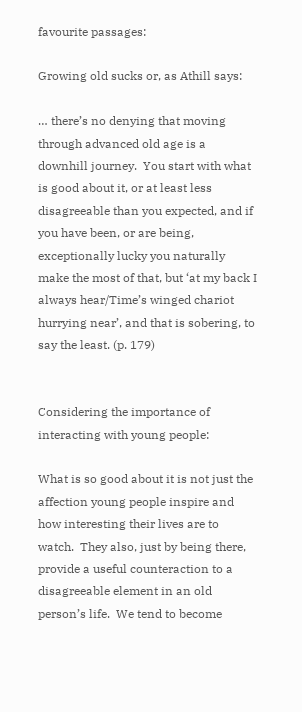favourite passages:

Growing old sucks or, as Athill says:

… there’s no denying that moving through advanced old age is a downhill journey.  You start with what is good about it, or at least less disagreeable than you expected, and if you have been, or are being, exceptionally lucky you naturally make the most of that, but ‘at my back I always hear/Time’s winged chariot hurrying near’, and that is sobering, to say the least. (p. 179)


Considering the importance of interacting with young people:

What is so good about it is not just the affection young people inspire and how interesting their lives are to watch.  They also, just by being there, provide a useful counteraction to a disagreeable element in an old person’s life.  We tend to become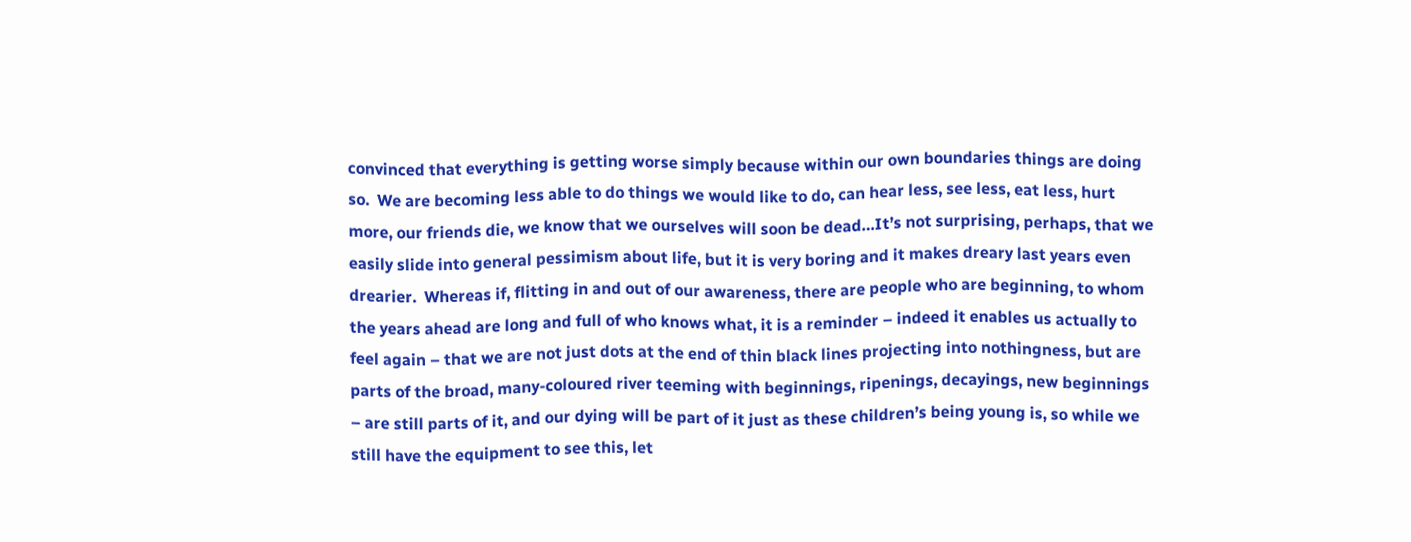convinced that everything is getting worse simply because within our own boundaries things are doing so.  We are becoming less able to do things we would like to do, can hear less, see less, eat less, hurt more, our friends die, we know that we ourselves will soon be dead…It’s not surprising, perhaps, that we easily slide into general pessimism about life, but it is very boring and it makes dreary last years even drearier.  Whereas if, flitting in and out of our awareness, there are people who are beginning, to whom the years ahead are long and full of who knows what, it is a reminder – indeed it enables us actually to feel again – that we are not just dots at the end of thin black lines projecting into nothingness, but are parts of the broad, many-coloured river teeming with beginnings, ripenings, decayings, new beginnings – are still parts of it, and our dying will be part of it just as these children’s being young is, so while we still have the equipment to see this, let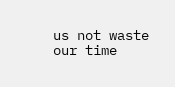us not waste our time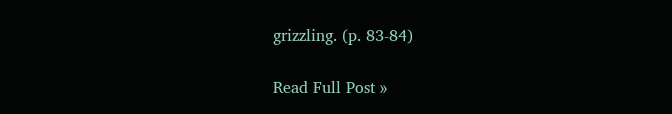grizzling. (p. 83-84)

Read Full Post »